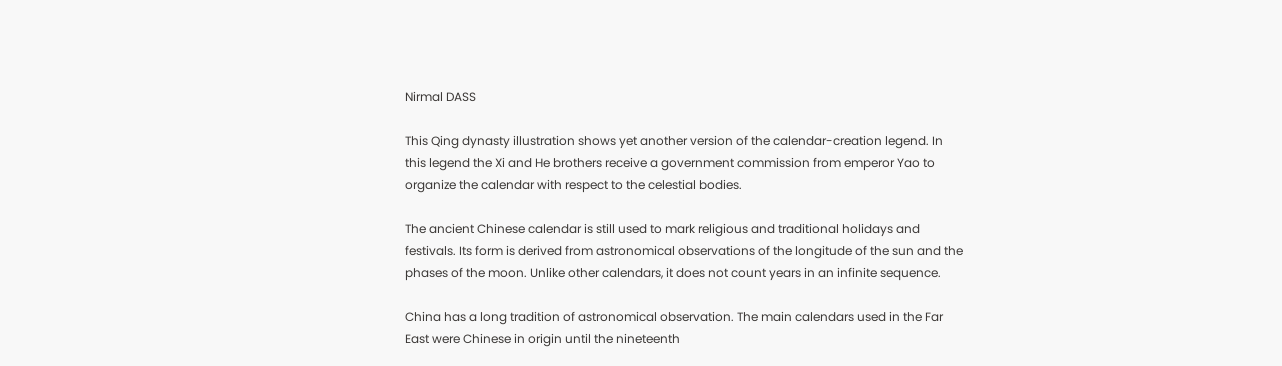Nirmal DASS

This Qing dynasty illustration shows yet another version of the calendar-creation legend. In this legend the Xi and He brothers receive a government commission from emperor Yao to organize the calendar with respect to the celestial bodies.

The ancient Chinese calendar is still used to mark religious and traditional holidays and festivals. Its form is derived from astronomical observations of the longitude of the sun and the phases of the moon. Unlike other calendars, it does not count years in an infinite sequence.

China has a long tradition of astronomical observation. The main calendars used in the Far East were Chinese in origin until the nineteenth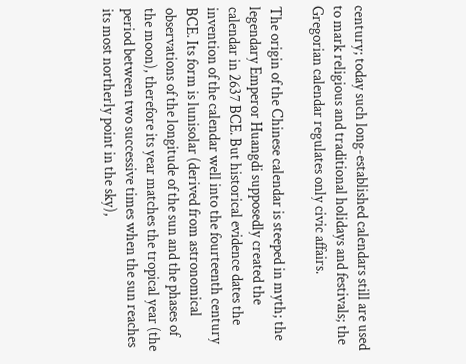century; today such long-established calendars still are used to mark religious and traditional holidays and festivals; the Gregorian calendar regulates only civic affairs.

The origin of the Chinese calendar is steeped in myth; the legendary Emperor Huangdi supposedly created the calendar in 2637 BCE. But historical evidence dates the invention of the calendar well into the fourteenth century BCE. Its form is lunisolar (derived from astronomical observations of the longitude of the sun and the phases of the moon), therefore its year matches the tropical year (the period between two successive times when the sun reaches its most northerly point in the sky),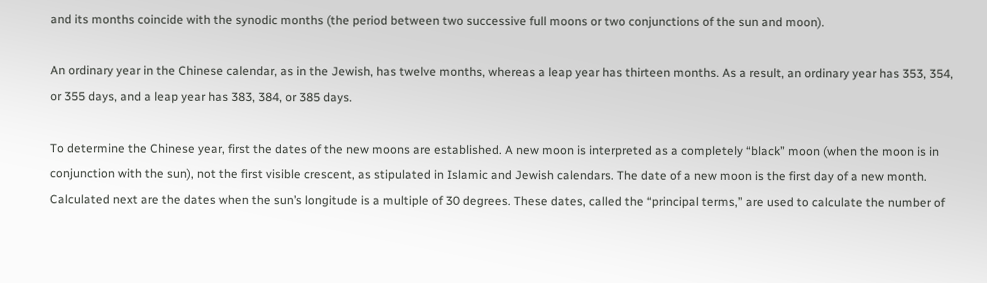and its months coincide with the synodic months (the period between two successive full moons or two conjunctions of the sun and moon).

An ordinary year in the Chinese calendar, as in the Jewish, has twelve months, whereas a leap year has thirteen months. As a result, an ordinary year has 353, 354, or 355 days, and a leap year has 383, 384, or 385 days.

To determine the Chinese year, first the dates of the new moons are established. A new moon is interpreted as a completely “black” moon (when the moon is in conjunction with the sun), not the first visible crescent, as stipulated in Islamic and Jewish calendars. The date of a new moon is the first day of a new month. Calculated next are the dates when the sun’s longitude is a multiple of 30 degrees. These dates, called the “principal terms,” are used to calculate the number of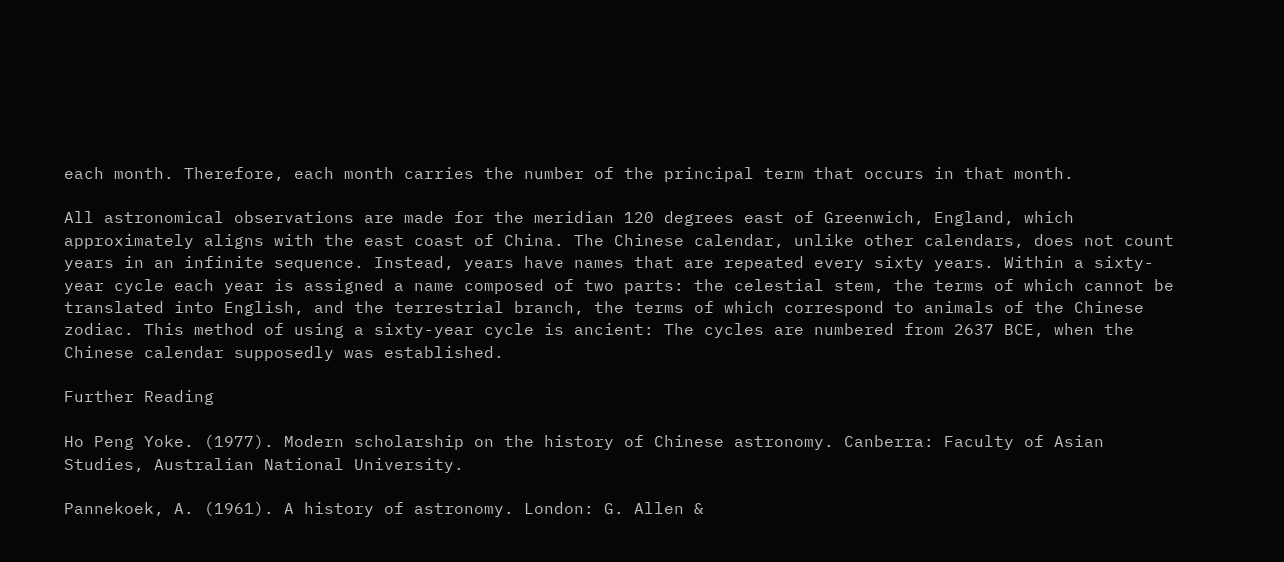each month. Therefore, each month carries the number of the principal term that occurs in that month.

All astronomical observations are made for the meridian 120 degrees east of Greenwich, England, which approximately aligns with the east coast of China. The Chinese calendar, unlike other calendars, does not count years in an infinite sequence. Instead, years have names that are repeated every sixty years. Within a sixty-year cycle each year is assigned a name composed of two parts: the celestial stem, the terms of which cannot be translated into English, and the terrestrial branch, the terms of which correspond to animals of the Chinese zodiac. This method of using a sixty-year cycle is ancient: The cycles are numbered from 2637 BCE, when the Chinese calendar supposedly was established.

Further Reading

Ho Peng Yoke. (1977). Modern scholarship on the history of Chinese astronomy. Canberra: Faculty of Asian Studies, Australian National University.

Pannekoek, A. (1961). A history of astronomy. London: G. Allen &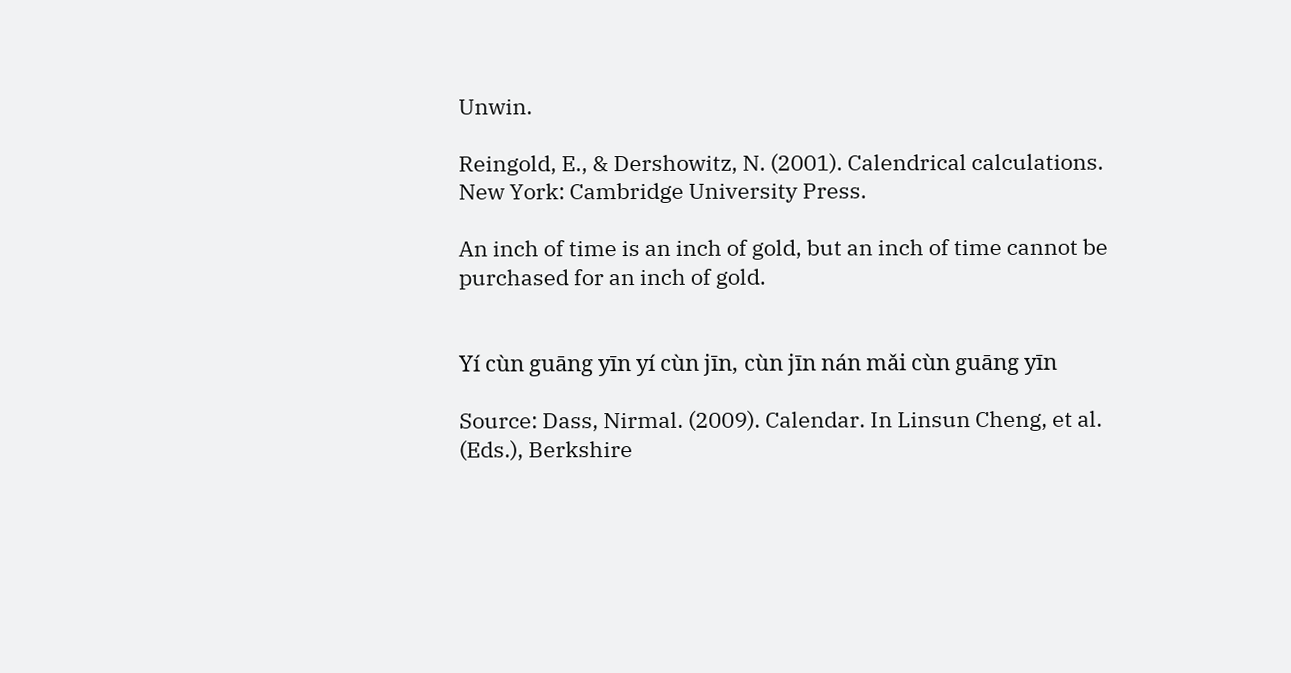Unwin.

Reingold, E., & Dershowitz, N. (2001). Calendrical calculations. New York: Cambridge University Press.

An inch of time is an inch of gold, but an inch of time cannot be purchased for an inch of gold.


Yí cùn guāng yīn yí cùn jīn, cùn jīn nán mǎi cùn guāng yīn

Source: Dass, Nirmal. (2009). Calendar. In Linsun Cheng, et al. (Eds.), Berkshire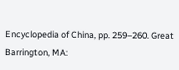Encyclopedia of China, pp. 259–260. Great Barrington, MA: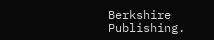Berkshire Publishing.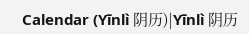Calendar (Yīnlì 阴历)|Yīnlì 阴历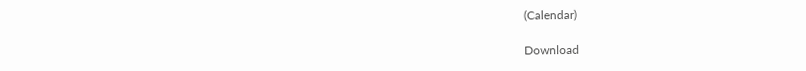(Calendar)

Download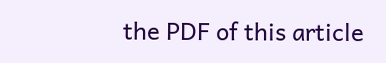the PDF of this article